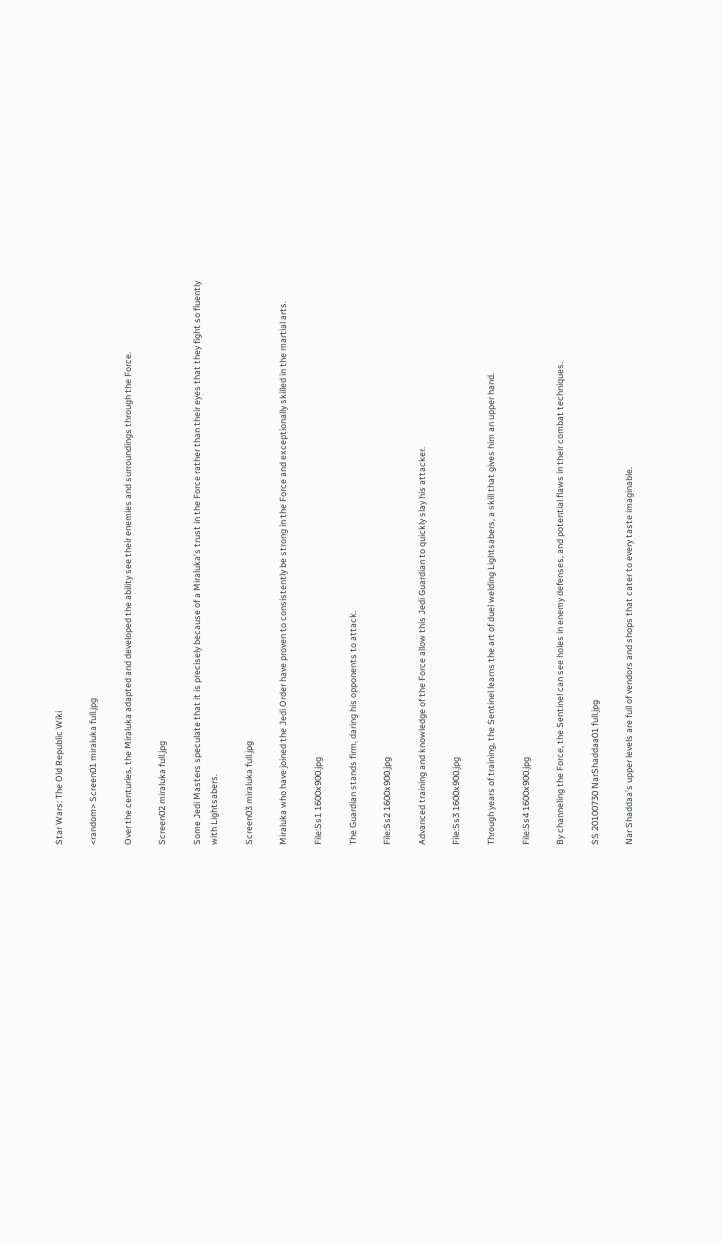Star Wars: The Old Republic Wiki

<random> Screen01 miraluka full.jpg

Over the centuries, the Miraluka adapted and developed the ability see their enemies and surroundings through the Force.

Screen02 miraluka full.jpg

Some Jedi Masters speculate that it is precisely because of a Miraluka’s trust in the Force rather than their eyes that they fight so fluently with Lightsabers.

Screen03 miraluka full.jpg

Miraluka who have joined the Jedi Order have proven to consistently be strong in the Force and exceptionally skilled in the martial arts.

File:Ss1 1600x900.jpg

The Guardian stands firm, daring his opponents to attack.

File:Ss2 1600x900.jpg

Advanced training and knowledge of the Force allow this Jedi Guardian to quickly slay his attacker.

File:Ss3 1600x900.jpg

Through years of training, the Sentinel learns the art of duel welding Lightsabers, a skill that gives him an upper hand.

File:Ss4 1600x900.jpg

By channeling the Force, the Sentinel can see holes in enemy defenses, and potential flaws in their combat techniques.

SS 20100730 NarShaddaa01 full.jpg

Nar Shaddaa’s upper levels are full of vendors and shops that cater to every taste imaginable.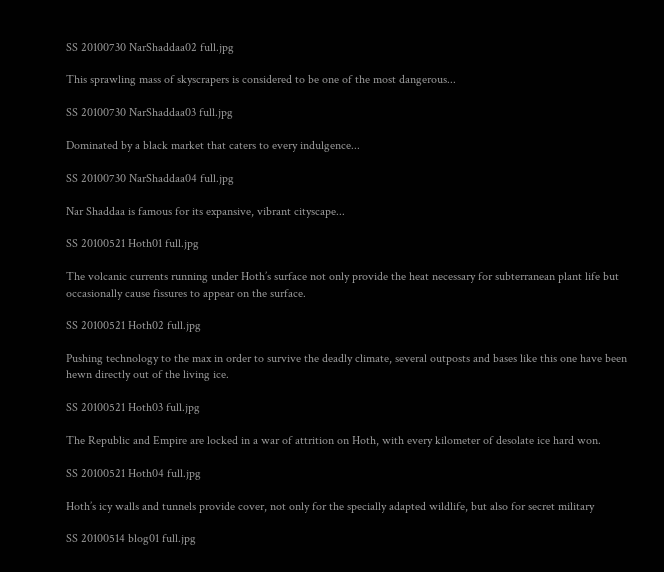SS 20100730 NarShaddaa02 full.jpg

This sprawling mass of skyscrapers is considered to be one of the most dangerous...

SS 20100730 NarShaddaa03 full.jpg

Dominated by a black market that caters to every indulgence...

SS 20100730 NarShaddaa04 full.jpg

Nar Shaddaa is famous for its expansive, vibrant cityscape...

SS 20100521 Hoth01 full.jpg

The volcanic currents running under Hoth’s surface not only provide the heat necessary for subterranean plant life but occasionally cause fissures to appear on the surface.

SS 20100521 Hoth02 full.jpg

Pushing technology to the max in order to survive the deadly climate, several outposts and bases like this one have been hewn directly out of the living ice.

SS 20100521 Hoth03 full.jpg

The Republic and Empire are locked in a war of attrition on Hoth, with every kilometer of desolate ice hard won.

SS 20100521 Hoth04 full.jpg

Hoth’s icy walls and tunnels provide cover, not only for the specially adapted wildlife, but also for secret military

SS 20100514 blog01 full.jpg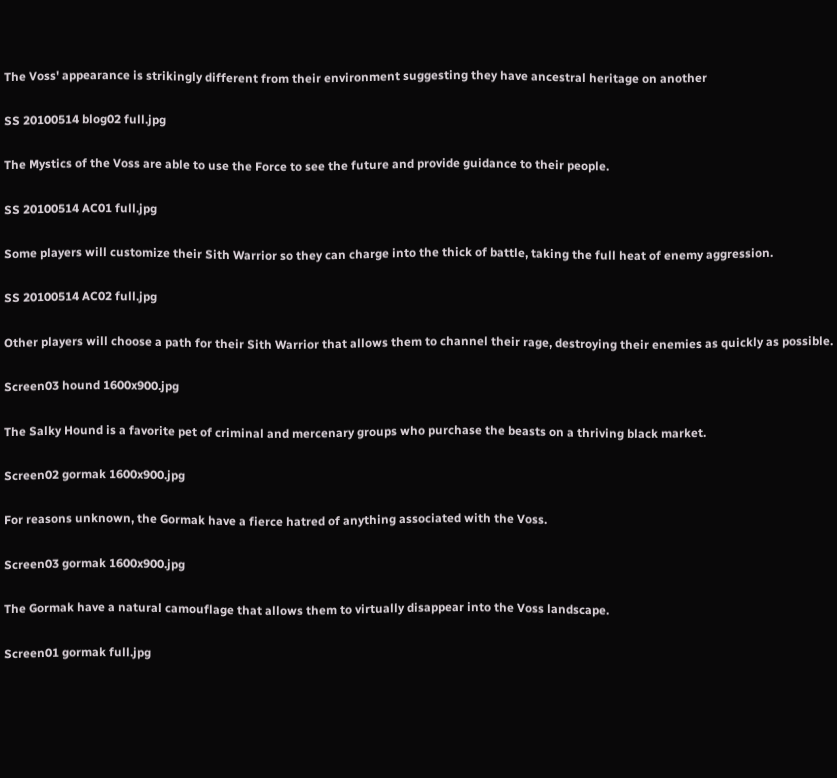The Voss' appearance is strikingly different from their environment suggesting they have ancestral heritage on another

SS 20100514 blog02 full.jpg

The Mystics of the Voss are able to use the Force to see the future and provide guidance to their people.

SS 20100514 AC01 full.jpg

Some players will customize their Sith Warrior so they can charge into the thick of battle, taking the full heat of enemy aggression.

SS 20100514 AC02 full.jpg

Other players will choose a path for their Sith Warrior that allows them to channel their rage, destroying their enemies as quickly as possible.

Screen03 hound 1600x900.jpg

The Salky Hound is a favorite pet of criminal and mercenary groups who purchase the beasts on a thriving black market.

Screen02 gormak 1600x900.jpg

For reasons unknown, the Gormak have a fierce hatred of anything associated with the Voss.

Screen03 gormak 1600x900.jpg

The Gormak have a natural camouflage that allows them to virtually disappear into the Voss landscape.

Screen01 gormak full.jpg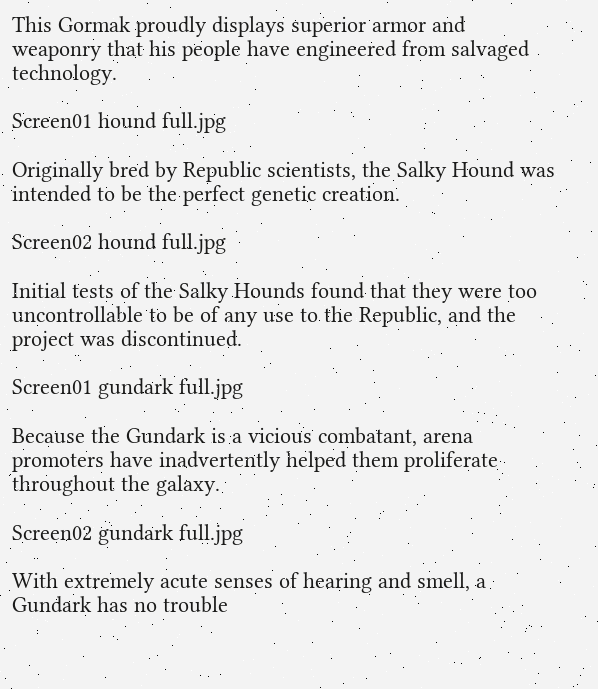This Gormak proudly displays superior armor and weaponry that his people have engineered from salvaged technology.

Screen01 hound full.jpg

Originally bred by Republic scientists, the Salky Hound was intended to be the perfect genetic creation.

Screen02 hound full.jpg

Initial tests of the Salky Hounds found that they were too uncontrollable to be of any use to the Republic, and the project was discontinued.

Screen01 gundark full.jpg

Because the Gundark is a vicious combatant, arena promoters have inadvertently helped them proliferate throughout the galaxy.

Screen02 gundark full.jpg

With extremely acute senses of hearing and smell, a Gundark has no trouble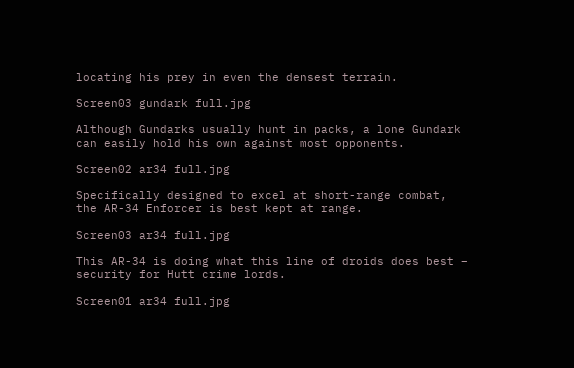locating his prey in even the densest terrain.

Screen03 gundark full.jpg

Although Gundarks usually hunt in packs, a lone Gundark can easily hold his own against most opponents.

Screen02 ar34 full.jpg

Specifically designed to excel at short-range combat, the AR-34 Enforcer is best kept at range.

Screen03 ar34 full.jpg

This AR-34 is doing what this line of droids does best – security for Hutt crime lords.

Screen01 ar34 full.jpg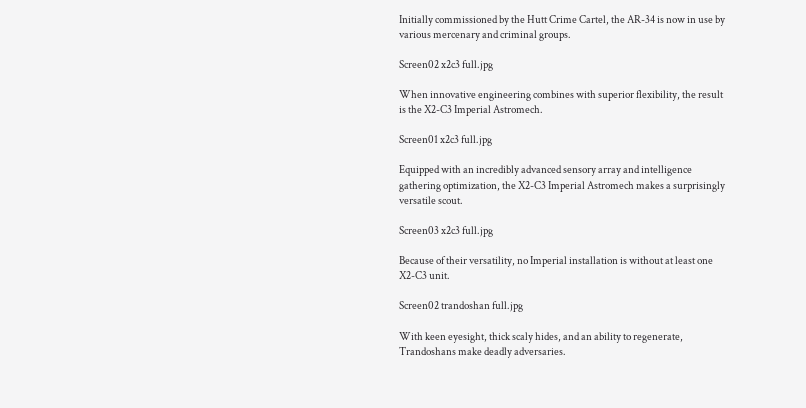Initially commissioned by the Hutt Crime Cartel, the AR-34 is now in use by various mercenary and criminal groups.

Screen02 x2c3 full.jpg

When innovative engineering combines with superior flexibility, the result is the X2-C3 Imperial Astromech.

Screen01 x2c3 full.jpg

Equipped with an incredibly advanced sensory array and intelligence gathering optimization, the X2-C3 Imperial Astromech makes a surprisingly versatile scout.

Screen03 x2c3 full.jpg

Because of their versatility, no Imperial installation is without at least one X2-C3 unit.

Screen02 trandoshan full.jpg

With keen eyesight, thick scaly hides, and an ability to regenerate, Trandoshans make deadly adversaries.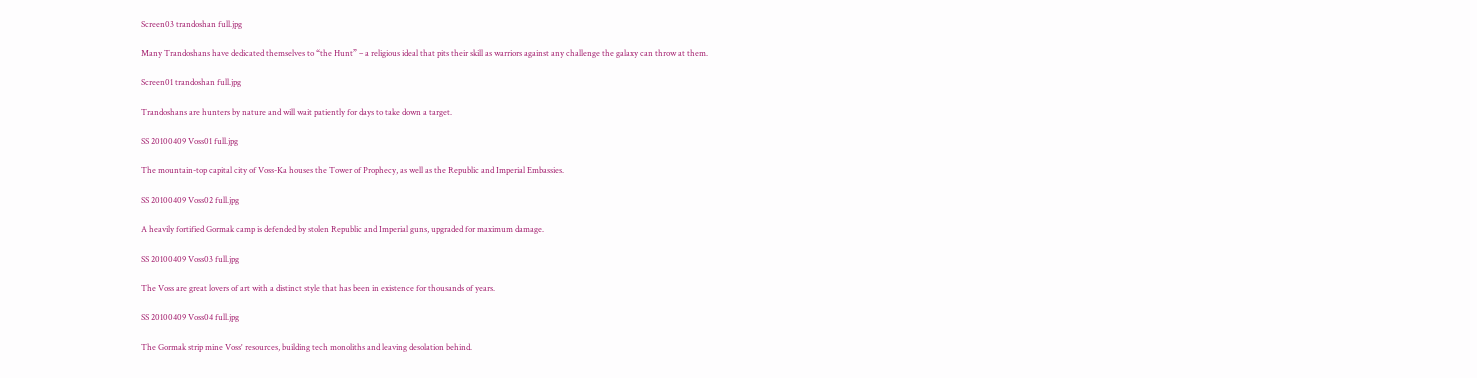Screen03 trandoshan full.jpg

Many Trandoshans have dedicated themselves to “the Hunt” – a religious ideal that pits their skill as warriors against any challenge the galaxy can throw at them.

Screen01 trandoshan full.jpg

Trandoshans are hunters by nature and will wait patiently for days to take down a target.

SS 20100409 Voss01 full.jpg

The mountain-top capital city of Voss-Ka houses the Tower of Prophecy, as well as the Republic and Imperial Embassies.

SS 20100409 Voss02 full.jpg

A heavily fortified Gormak camp is defended by stolen Republic and Imperial guns, upgraded for maximum damage.

SS 20100409 Voss03 full.jpg

The Voss are great lovers of art with a distinct style that has been in existence for thousands of years.

SS 20100409 Voss04 full.jpg

The Gormak strip mine Voss' resources, building tech monoliths and leaving desolation behind.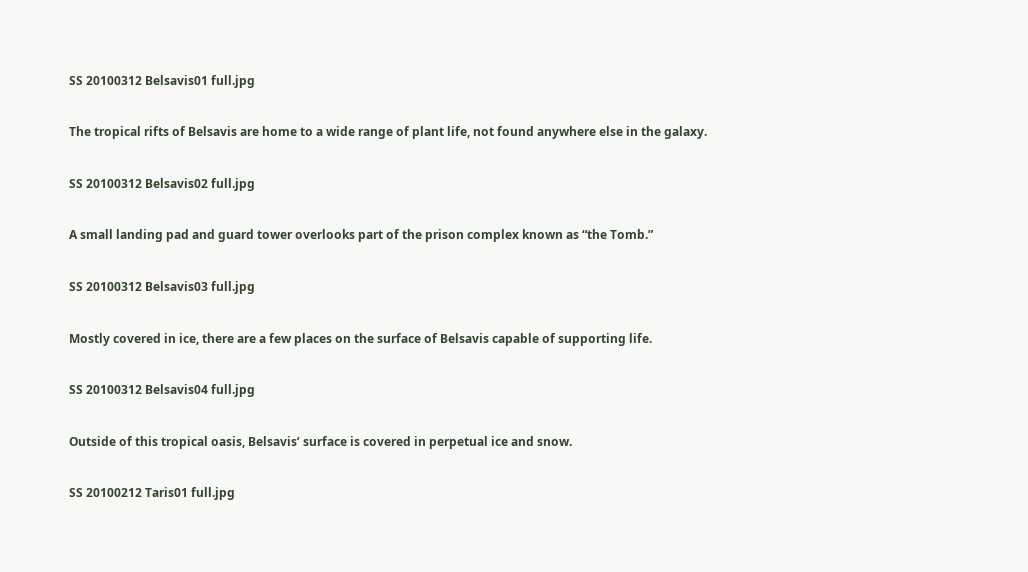SS 20100312 Belsavis01 full.jpg

The tropical rifts of Belsavis are home to a wide range of plant life, not found anywhere else in the galaxy.

SS 20100312 Belsavis02 full.jpg

A small landing pad and guard tower overlooks part of the prison complex known as “the Tomb.”

SS 20100312 Belsavis03 full.jpg

Mostly covered in ice, there are a few places on the surface of Belsavis capable of supporting life.

SS 20100312 Belsavis04 full.jpg

Outside of this tropical oasis, Belsavis’ surface is covered in perpetual ice and snow.

SS 20100212 Taris01 full.jpg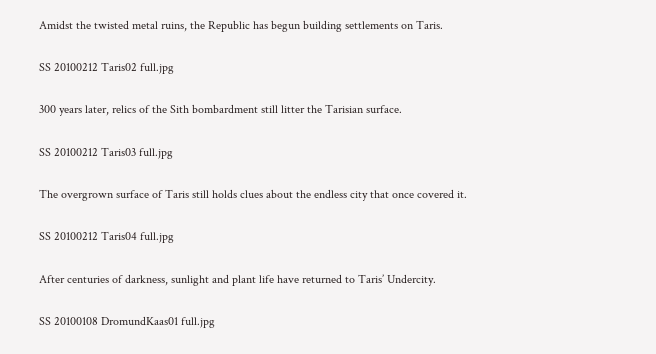Amidst the twisted metal ruins, the Republic has begun building settlements on Taris.

SS 20100212 Taris02 full.jpg

300 years later, relics of the Sith bombardment still litter the Tarisian surface.

SS 20100212 Taris03 full.jpg

The overgrown surface of Taris still holds clues about the endless city that once covered it.

SS 20100212 Taris04 full.jpg

After centuries of darkness, sunlight and plant life have returned to Taris’ Undercity.

SS 20100108 DromundKaas01 full.jpg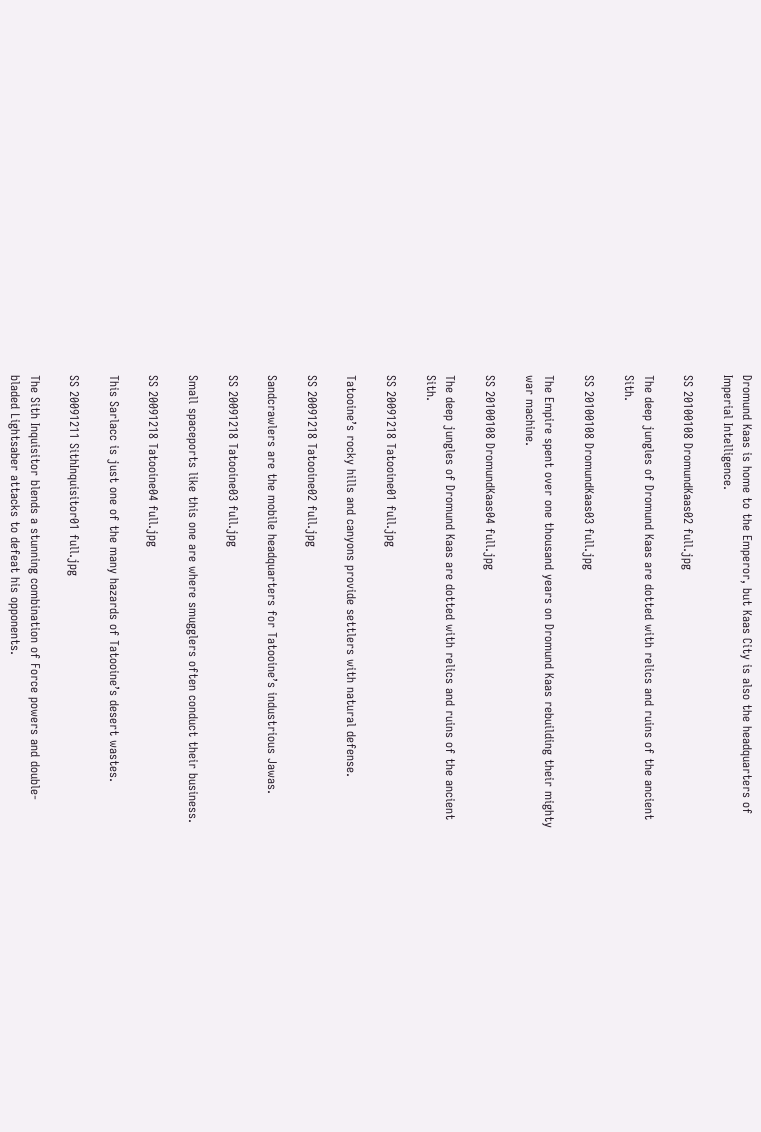Dromund Kaas is home to the Emperor, but Kaas City is also the headquarters of Imperial Intelligence.

SS 20100108 DromundKaas02 full.jpg

The deep jungles of Dromund Kaas are dotted with relics and ruins of the ancient Sith.

SS 20100108 DromundKaas03 full.jpg

The Empire spent over one thousand years on Dromund Kaas rebuilding their mighty war machine.

SS 20100108 DromundKaas04 full.jpg

The deep jungles of Dromund Kaas are dotted with relics and ruins of the ancient Sith.

SS 20091218 Tatooine01 full.jpg

Tatooine’s rocky hills and canyons provide settlers with natural defense.

SS 20091218 Tatooine02 full.jpg

Sandcrawlers are the mobile headquarters for Tatooine’s industrious Jawas.

SS 20091218 Tatooine03 full.jpg

Small spaceports like this one are where smugglers often conduct their business.

SS 20091218 Tatooine04 full.jpg

This Sarlacc is just one of the many hazards of Tatooine’s desert wastes.

SS 20091211 SithInquisitor01 full.jpg

The Sith Inquisitor blends a stunning combination of Force powers and double-bladed Lightsaber attacks to defeat his opponents.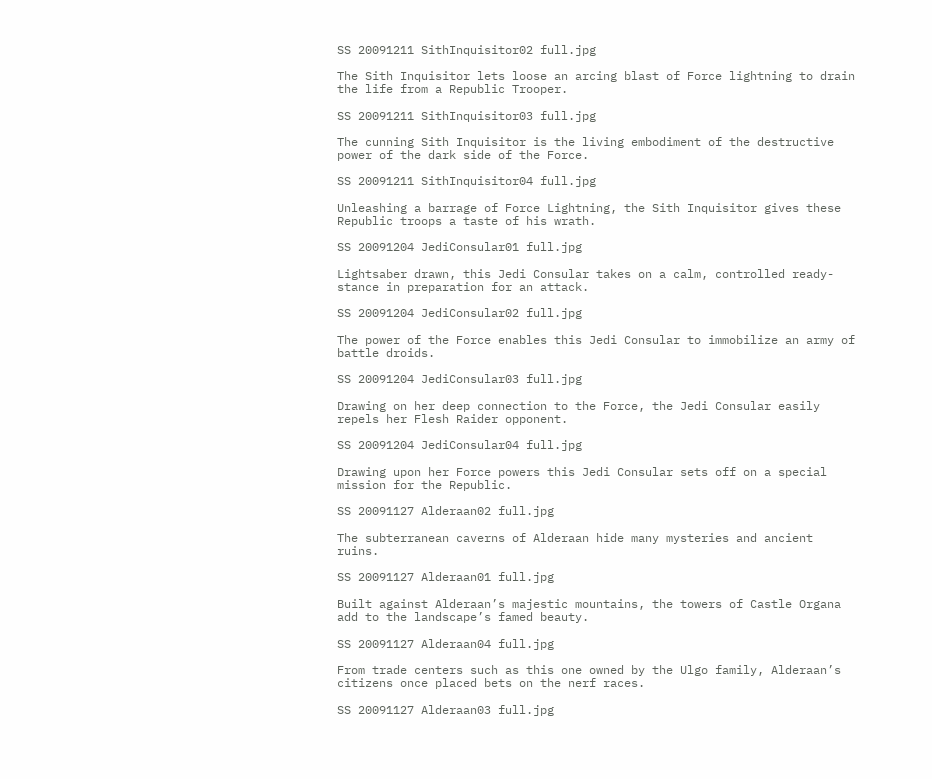SS 20091211 SithInquisitor02 full.jpg

The Sith Inquisitor lets loose an arcing blast of Force lightning to drain the life from a Republic Trooper.

SS 20091211 SithInquisitor03 full.jpg

The cunning Sith Inquisitor is the living embodiment of the destructive power of the dark side of the Force.

SS 20091211 SithInquisitor04 full.jpg

Unleashing a barrage of Force Lightning, the Sith Inquisitor gives these Republic troops a taste of his wrath.

SS 20091204 JediConsular01 full.jpg

Lightsaber drawn, this Jedi Consular takes on a calm, controlled ready-stance in preparation for an attack.

SS 20091204 JediConsular02 full.jpg

The power of the Force enables this Jedi Consular to immobilize an army of battle droids.

SS 20091204 JediConsular03 full.jpg

Drawing on her deep connection to the Force, the Jedi Consular easily repels her Flesh Raider opponent.

SS 20091204 JediConsular04 full.jpg

Drawing upon her Force powers this Jedi Consular sets off on a special mission for the Republic.

SS 20091127 Alderaan02 full.jpg

The subterranean caverns of Alderaan hide many mysteries and ancient ruins.

SS 20091127 Alderaan01 full.jpg

Built against Alderaan’s majestic mountains, the towers of Castle Organa add to the landscape’s famed beauty.

SS 20091127 Alderaan04 full.jpg

From trade centers such as this one owned by the Ulgo family, Alderaan’s citizens once placed bets on the nerf races.

SS 20091127 Alderaan03 full.jpg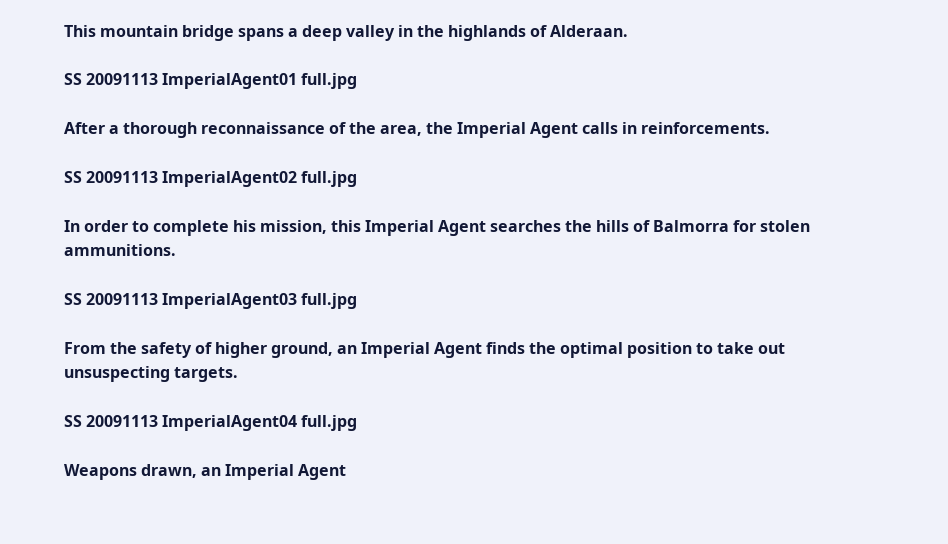This mountain bridge spans a deep valley in the highlands of Alderaan.

SS 20091113 ImperialAgent01 full.jpg

After a thorough reconnaissance of the area, the Imperial Agent calls in reinforcements.

SS 20091113 ImperialAgent02 full.jpg

In order to complete his mission, this Imperial Agent searches the hills of Balmorra for stolen ammunitions.

SS 20091113 ImperialAgent03 full.jpg

From the safety of higher ground, an Imperial Agent finds the optimal position to take out unsuspecting targets.

SS 20091113 ImperialAgent04 full.jpg

Weapons drawn, an Imperial Agent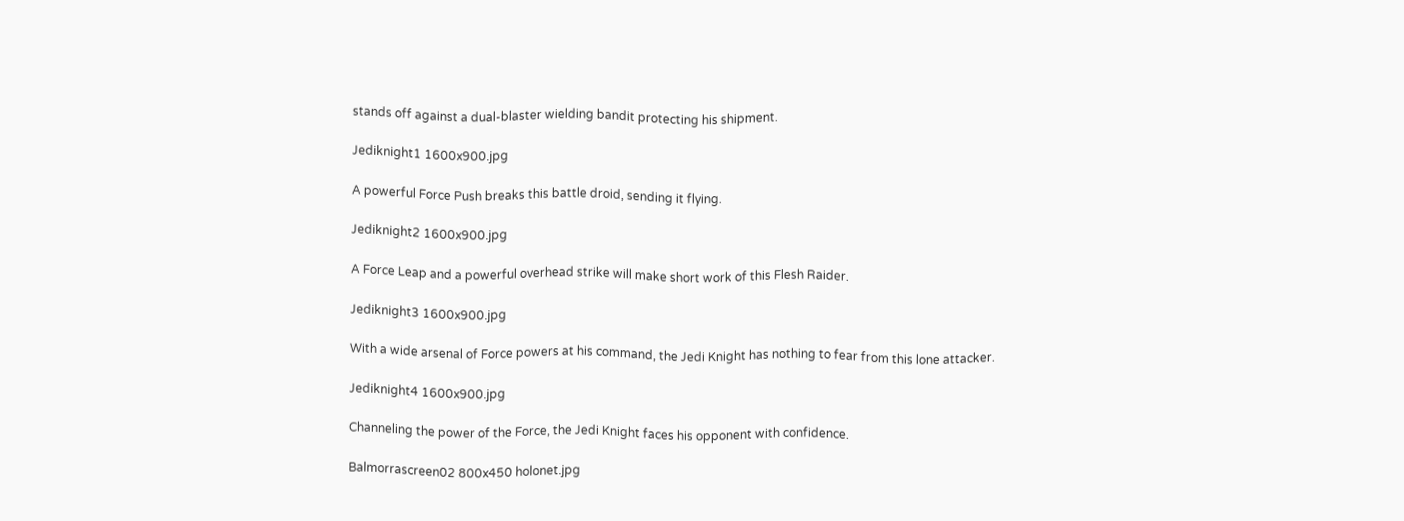stands off against a dual-blaster wielding bandit protecting his shipment.

Jediknight1 1600x900.jpg

A powerful Force Push breaks this battle droid, sending it flying.

Jediknight2 1600x900.jpg

A Force Leap and a powerful overhead strike will make short work of this Flesh Raider.

Jediknight3 1600x900.jpg

With a wide arsenal of Force powers at his command, the Jedi Knight has nothing to fear from this lone attacker.

Jediknight4 1600x900.jpg

Channeling the power of the Force, the Jedi Knight faces his opponent with confidence.

Balmorrascreen02 800x450 holonet.jpg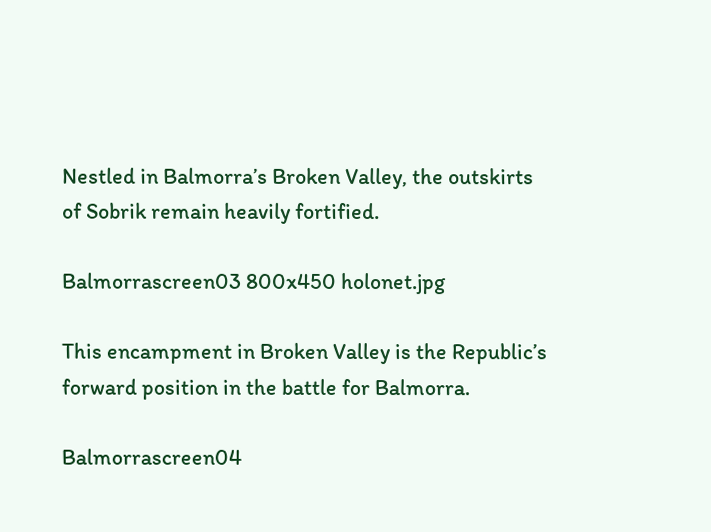Nestled in Balmorra’s Broken Valley, the outskirts of Sobrik remain heavily fortified.

Balmorrascreen03 800x450 holonet.jpg

This encampment in Broken Valley is the Republic’s forward position in the battle for Balmorra.

Balmorrascreen04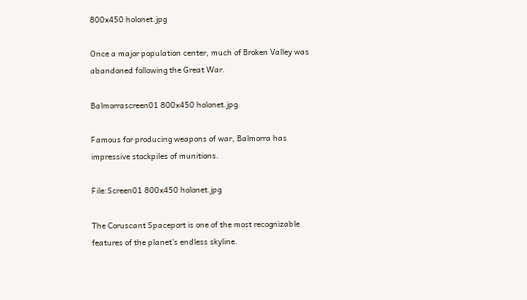800x450 holonet.jpg

Once a major population center, much of Broken Valley was abandoned following the Great War.

Balmorrascreen01 800x450 holonet.jpg

Famous for producing weapons of war, Balmorra has impressive stockpiles of munitions.

File:Screen01 800x450 holonet.jpg

The Coruscant Spaceport is one of the most recognizable features of the planet’s endless skyline.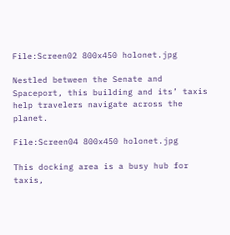File:Screen02 800x450 holonet.jpg

Nestled between the Senate and Spaceport, this building and its’ taxis help travelers navigate across the planet.

File:Screen04 800x450 holonet.jpg

This docking area is a busy hub for taxis,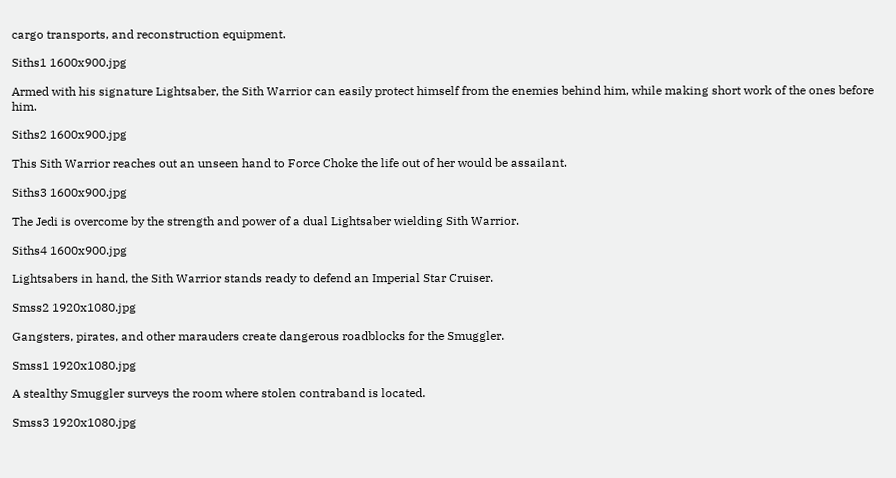cargo transports, and reconstruction equipment.

Siths1 1600x900.jpg

Armed with his signature Lightsaber, the Sith Warrior can easily protect himself from the enemies behind him, while making short work of the ones before him.

Siths2 1600x900.jpg

This Sith Warrior reaches out an unseen hand to Force Choke the life out of her would be assailant.

Siths3 1600x900.jpg

The Jedi is overcome by the strength and power of a dual Lightsaber wielding Sith Warrior.

Siths4 1600x900.jpg

Lightsabers in hand, the Sith Warrior stands ready to defend an Imperial Star Cruiser.

Smss2 1920x1080.jpg

Gangsters, pirates, and other marauders create dangerous roadblocks for the Smuggler.

Smss1 1920x1080.jpg

A stealthy Smuggler surveys the room where stolen contraband is located.

Smss3 1920x1080.jpg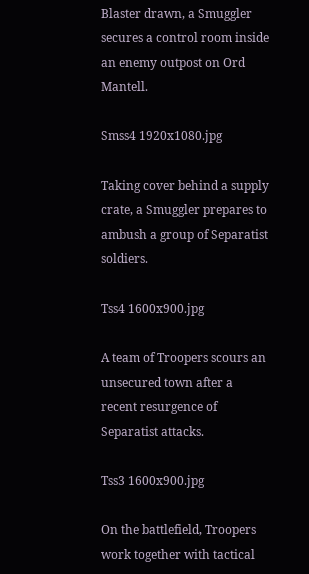Blaster drawn, a Smuggler secures a control room inside an enemy outpost on Ord Mantell.

Smss4 1920x1080.jpg

Taking cover behind a supply crate, a Smuggler prepares to ambush a group of Separatist soldiers.

Tss4 1600x900.jpg

A team of Troopers scours an unsecured town after a recent resurgence of Separatist attacks.

Tss3 1600x900.jpg

On the battlefield, Troopers work together with tactical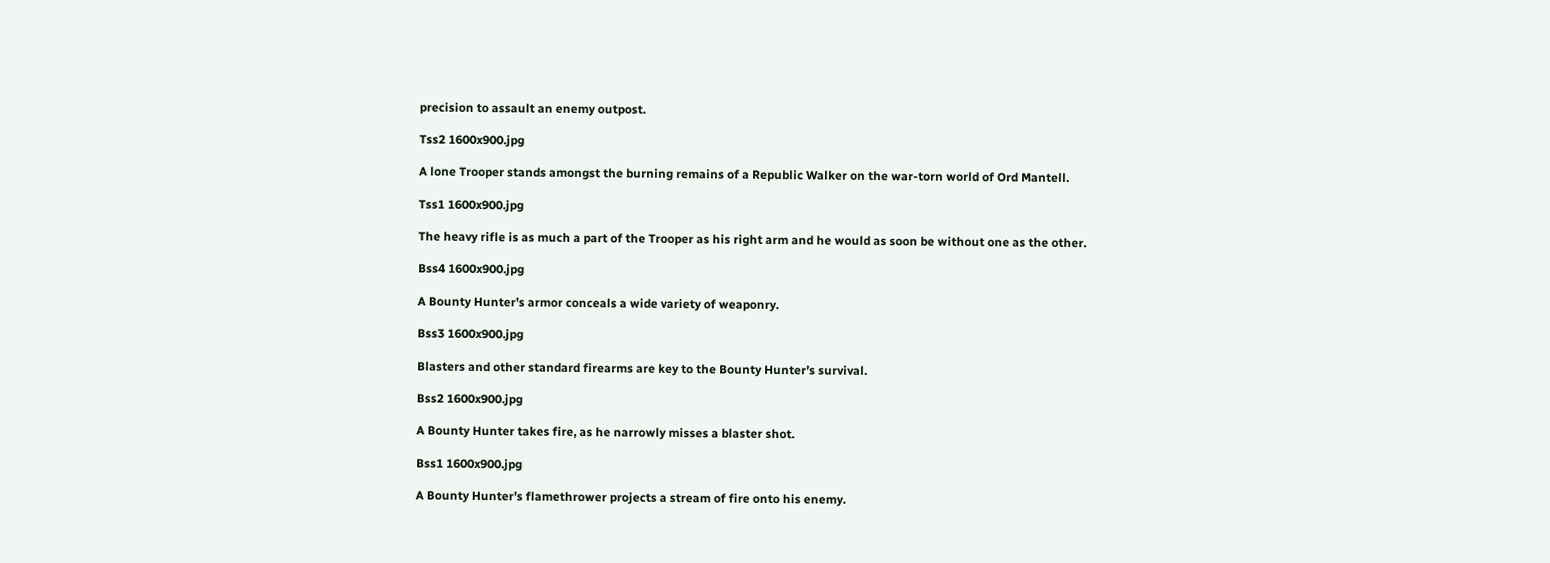precision to assault an enemy outpost.

Tss2 1600x900.jpg

A lone Trooper stands amongst the burning remains of a Republic Walker on the war-torn world of Ord Mantell.

Tss1 1600x900.jpg

The heavy rifle is as much a part of the Trooper as his right arm and he would as soon be without one as the other.

Bss4 1600x900.jpg

A Bounty Hunter’s armor conceals a wide variety of weaponry.

Bss3 1600x900.jpg

Blasters and other standard firearms are key to the Bounty Hunter’s survival.

Bss2 1600x900.jpg

A Bounty Hunter takes fire, as he narrowly misses a blaster shot.

Bss1 1600x900.jpg

A Bounty Hunter’s flamethrower projects a stream of fire onto his enemy.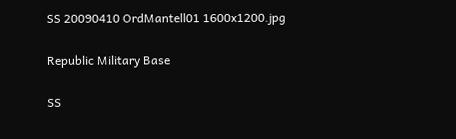SS 20090410 OrdMantell01 1600x1200.jpg

Republic Military Base

SS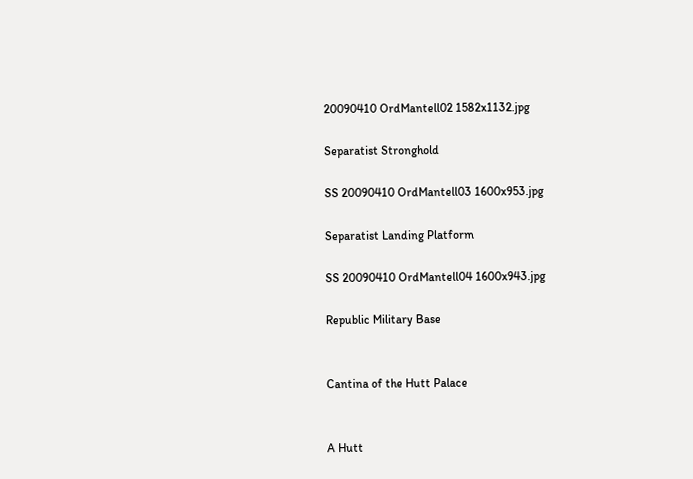20090410 OrdMantell02 1582x1132.jpg

Separatist Stronghold

SS 20090410 OrdMantell03 1600x953.jpg

Separatist Landing Platform

SS 20090410 OrdMantell04 1600x943.jpg

Republic Military Base


Cantina of the Hutt Palace


A Hutt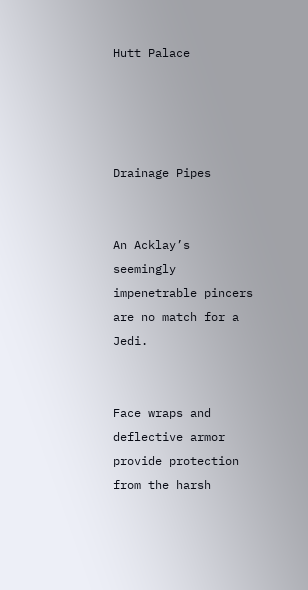Hutt Palace




Drainage Pipes


An Acklay’s seemingly impenetrable pincers are no match for a Jedi.


Face wraps and deflective armor provide protection from the harsh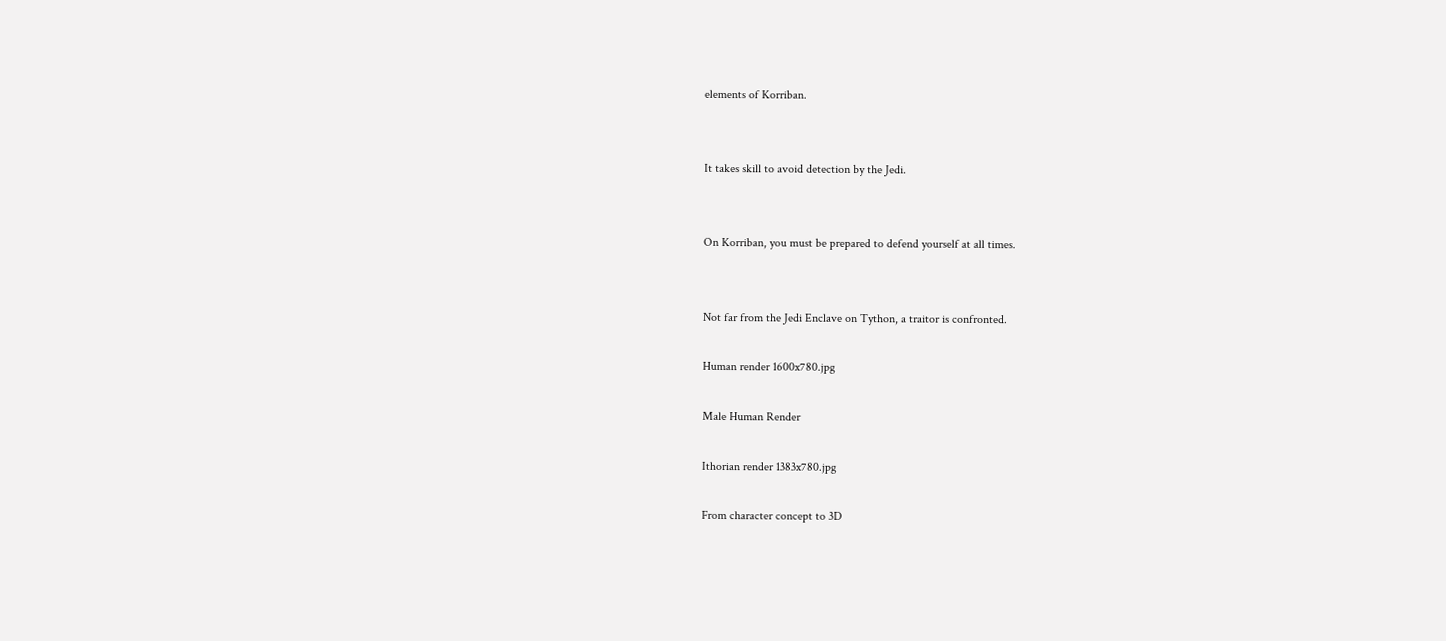elements of Korriban.


It takes skill to avoid detection by the Jedi.


On Korriban, you must be prepared to defend yourself at all times.


Not far from the Jedi Enclave on Tython, a traitor is confronted.

Human render 1600x780.jpg

Male Human Render

Ithorian render 1383x780.jpg

From character concept to 3D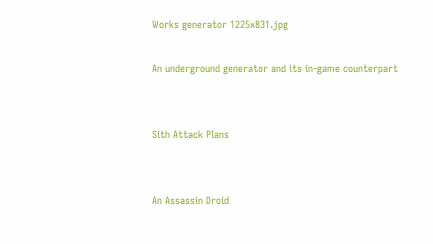Works generator 1225x831.jpg

An underground generator and its in-game counterpart


Sith Attack Plans


An Assassin Droid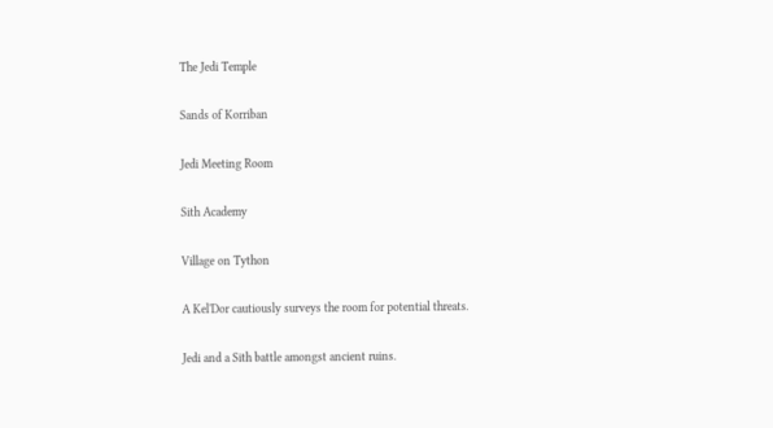The Jedi Temple


Sands of Korriban


Jedi Meeting Room


Sith Academy


Village on Tython


A Kel'Dor cautiously surveys the room for potential threats.


Jedi and a Sith battle amongst ancient ruins.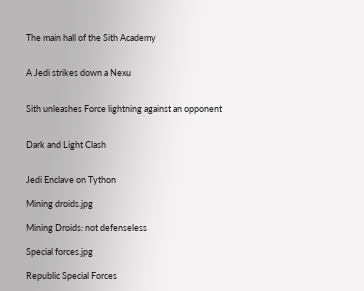The main hall of the Sith Academy


A Jedi strikes down a Nexu


Sith unleashes Force lightning against an opponent


Dark and Light Clash


Jedi Enclave on Tython

Mining droids.jpg

Mining Droids: not defenseless

Special forces.jpg

Republic Special Forces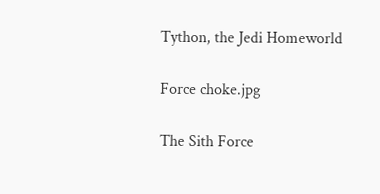Tython, the Jedi Homeworld

Force choke.jpg

The Sith Force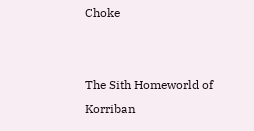Choke


The Sith Homeworld of Korriban